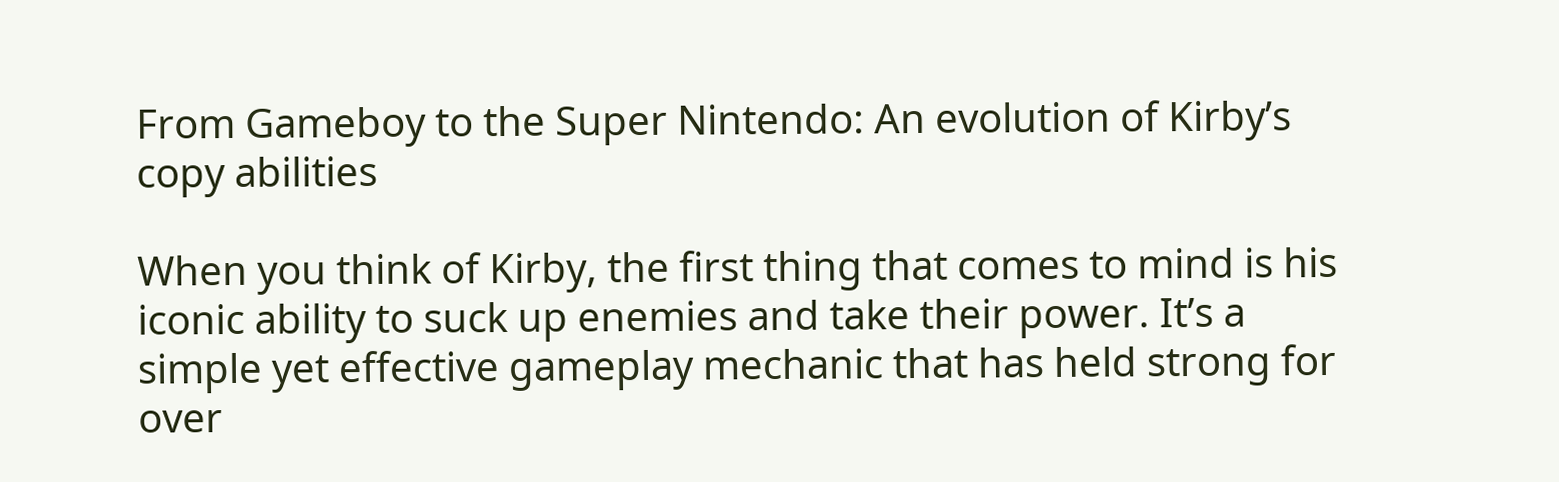From Gameboy to the Super Nintendo: An evolution of Kirby’s copy abilities

When you think of Kirby, the first thing that comes to mind is his iconic ability to suck up enemies and take their power. It’s a simple yet effective gameplay mechanic that has held strong for over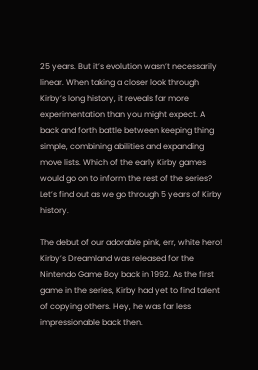25 years. But it’s evolution wasn’t necessarily linear. When taking a closer look through Kirby’s long history, it reveals far more experimentation than you might expect. A back and forth battle between keeping thing simple, combining abilities and expanding move lists. Which of the early Kirby games would go on to inform the rest of the series? Let’s find out as we go through 5 years of Kirby history.

The debut of our adorable pink, err, white hero! Kirby’s Dreamland was released for the Nintendo Game Boy back in 1992. As the first game in the series, Kirby had yet to find talent of copying others. Hey, he was far less impressionable back then.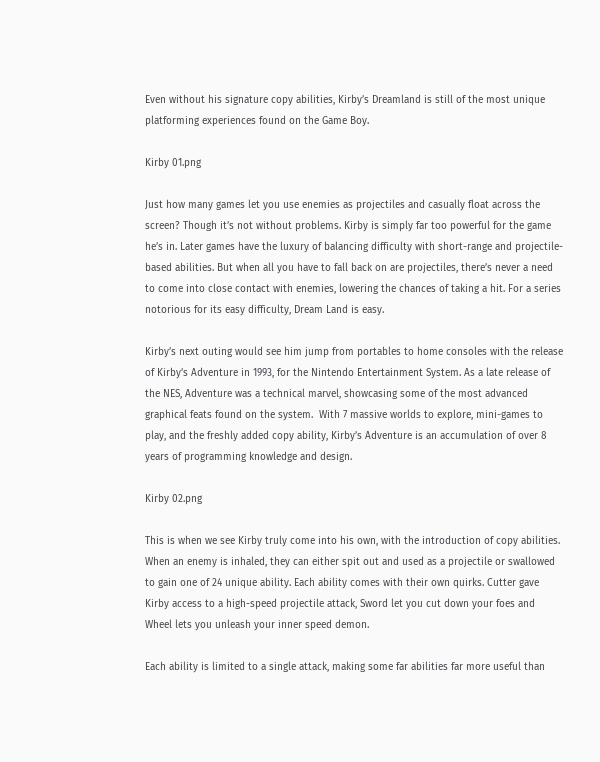Even without his signature copy abilities, Kirby’s Dreamland is still of the most unique platforming experiences found on the Game Boy.

Kirby 01.png

Just how many games let you use enemies as projectiles and casually float across the screen? Though it’s not without problems. Kirby is simply far too powerful for the game he’s in. Later games have the luxury of balancing difficulty with short-range and projectile-based abilities. But when all you have to fall back on are projectiles, there’s never a need to come into close contact with enemies, lowering the chances of taking a hit. For a series notorious for its easy difficulty, Dream Land is easy.

Kirby’s next outing would see him jump from portables to home consoles with the release of Kirby’s Adventure in 1993, for the Nintendo Entertainment System. As a late release of the NES, Adventure was a technical marvel, showcasing some of the most advanced graphical feats found on the system.  With 7 massive worlds to explore, mini-games to play, and the freshly added copy ability, Kirby’s Adventure is an accumulation of over 8 years of programming knowledge and design.

Kirby 02.png

This is when we see Kirby truly come into his own, with the introduction of copy abilities. When an enemy is inhaled, they can either spit out and used as a projectile or swallowed to gain one of 24 unique ability. Each ability comes with their own quirks. Cutter gave Kirby access to a high-speed projectile attack, Sword let you cut down your foes and Wheel lets you unleash your inner speed demon.

Each ability is limited to a single attack, making some far abilities far more useful than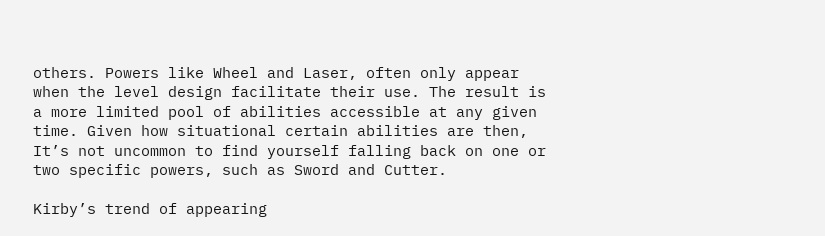others. Powers like Wheel and Laser, often only appear when the level design facilitate their use. The result is a more limited pool of abilities accessible at any given time. Given how situational certain abilities are then, It’s not uncommon to find yourself falling back on one or two specific powers, such as Sword and Cutter.

Kirby’s trend of appearing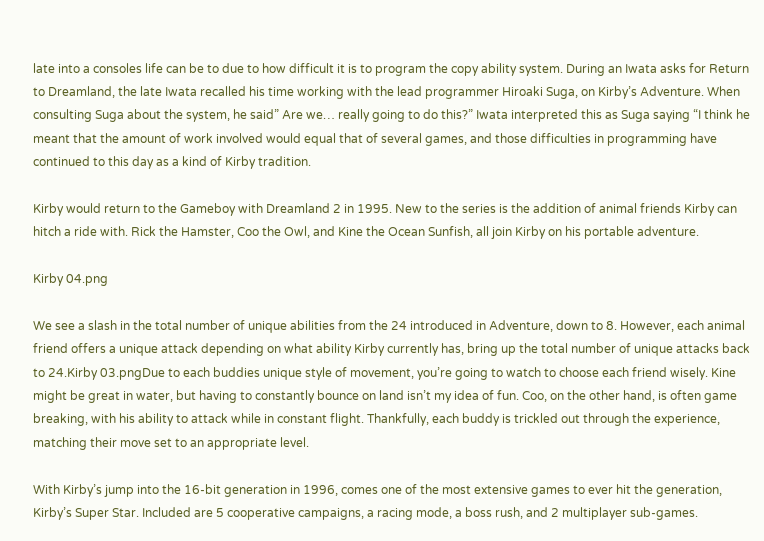late into a consoles life can be to due to how difficult it is to program the copy ability system. During an Iwata asks for Return to Dreamland, the late Iwata recalled his time working with the lead programmer Hiroaki Suga, on Kirby’s Adventure. When consulting Suga about the system, he said” Are we… really going to do this?” Iwata interpreted this as Suga saying “I think he meant that the amount of work involved would equal that of several games, and those difficulties in programming have continued to this day as a kind of Kirby tradition.

Kirby would return to the Gameboy with Dreamland 2 in 1995. New to the series is the addition of animal friends Kirby can hitch a ride with. Rick the Hamster, Coo the Owl, and Kine the Ocean Sunfish, all join Kirby on his portable adventure.

Kirby 04.png

We see a slash in the total number of unique abilities from the 24 introduced in Adventure, down to 8. However, each animal friend offers a unique attack depending on what ability Kirby currently has, bring up the total number of unique attacks back to 24.Kirby 03.pngDue to each buddies unique style of movement, you’re going to watch to choose each friend wisely. Kine might be great in water, but having to constantly bounce on land isn’t my idea of fun. Coo, on the other hand, is often game breaking, with his ability to attack while in constant flight. Thankfully, each buddy is trickled out through the experience, matching their move set to an appropriate level.

With Kirby’s jump into the 16-bit generation in 1996, comes one of the most extensive games to ever hit the generation, Kirby’s Super Star. Included are 5 cooperative campaigns, a racing mode, a boss rush, and 2 multiplayer sub-games.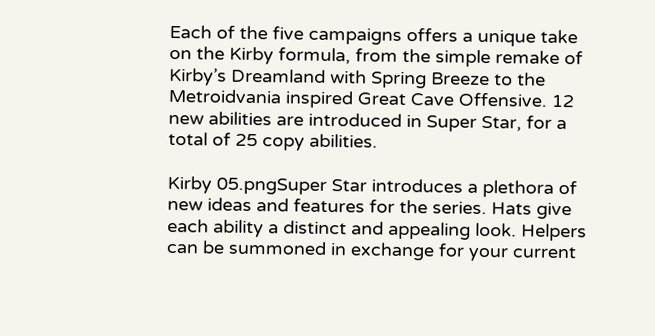Each of the five campaigns offers a unique take on the Kirby formula, from the simple remake of Kirby’s Dreamland with Spring Breeze to the Metroidvania inspired Great Cave Offensive. 12 new abilities are introduced in Super Star, for a total of 25 copy abilities.

Kirby 05.pngSuper Star introduces a plethora of new ideas and features for the series. Hats give each ability a distinct and appealing look. Helpers can be summoned in exchange for your current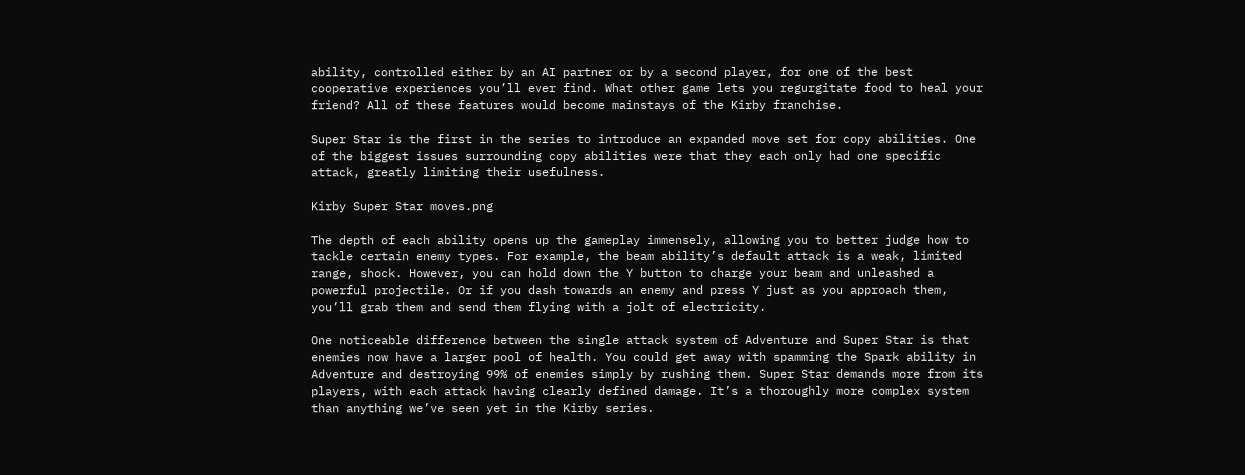ability, controlled either by an AI partner or by a second player, for one of the best cooperative experiences you’ll ever find. What other game lets you regurgitate food to heal your friend? All of these features would become mainstays of the Kirby franchise.

Super Star is the first in the series to introduce an expanded move set for copy abilities. One of the biggest issues surrounding copy abilities were that they each only had one specific attack, greatly limiting their usefulness.

Kirby Super Star moves.png

The depth of each ability opens up the gameplay immensely, allowing you to better judge how to tackle certain enemy types. For example, the beam ability’s default attack is a weak, limited range, shock. However, you can hold down the Y button to charge your beam and unleashed a powerful projectile. Or if you dash towards an enemy and press Y just as you approach them, you’ll grab them and send them flying with a jolt of electricity.

One noticeable difference between the single attack system of Adventure and Super Star is that enemies now have a larger pool of health. You could get away with spamming the Spark ability in Adventure and destroying 99% of enemies simply by rushing them. Super Star demands more from its players, with each attack having clearly defined damage. It’s a thoroughly more complex system than anything we’ve seen yet in the Kirby series.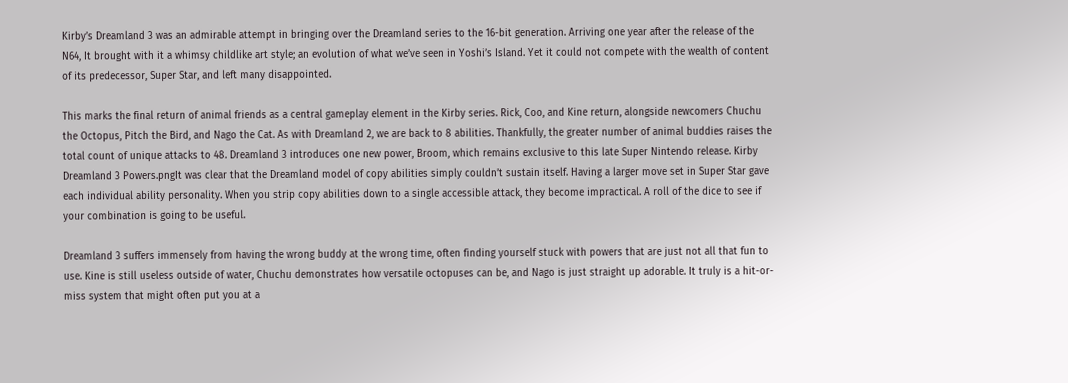Kirby’s Dreamland 3 was an admirable attempt in bringing over the Dreamland series to the 16-bit generation. Arriving one year after the release of the N64, It brought with it a whimsy childlike art style; an evolution of what we’ve seen in Yoshi’s Island. Yet it could not compete with the wealth of content of its predecessor, Super Star, and left many disappointed.

This marks the final return of animal friends as a central gameplay element in the Kirby series. Rick, Coo, and Kine return, alongside newcomers Chuchu the Octopus, Pitch the Bird, and Nago the Cat. As with Dreamland 2, we are back to 8 abilities. Thankfully, the greater number of animal buddies raises the total count of unique attacks to 48. Dreamland 3 introduces one new power, Broom, which remains exclusive to this late Super Nintendo release. Kirby Dreamland 3 Powers.pngIt was clear that the Dreamland model of copy abilities simply couldn’t sustain itself. Having a larger move set in Super Star gave each individual ability personality. When you strip copy abilities down to a single accessible attack, they become impractical. A roll of the dice to see if your combination is going to be useful.

Dreamland 3 suffers immensely from having the wrong buddy at the wrong time, often finding yourself stuck with powers that are just not all that fun to use. Kine is still useless outside of water, Chuchu demonstrates how versatile octopuses can be, and Nago is just straight up adorable. It truly is a hit-or-miss system that might often put you at a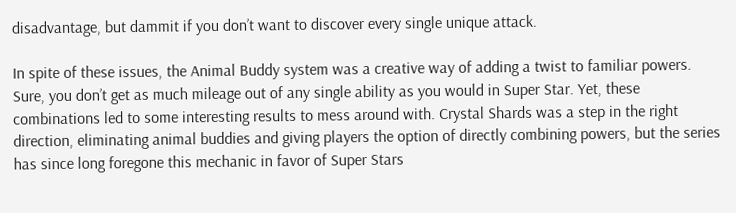disadvantage, but dammit if you don’t want to discover every single unique attack.

In spite of these issues, the Animal Buddy system was a creative way of adding a twist to familiar powers. Sure, you don’t get as much mileage out of any single ability as you would in Super Star. Yet, these combinations led to some interesting results to mess around with. Crystal Shards was a step in the right direction, eliminating animal buddies and giving players the option of directly combining powers, but the series has since long foregone this mechanic in favor of Super Stars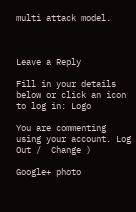multi attack model.



Leave a Reply

Fill in your details below or click an icon to log in: Logo

You are commenting using your account. Log Out /  Change )

Google+ photo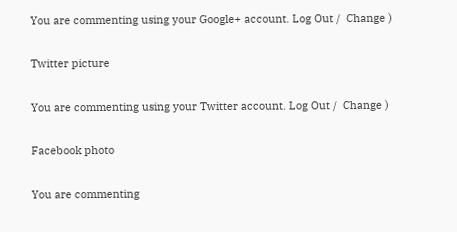You are commenting using your Google+ account. Log Out /  Change )

Twitter picture

You are commenting using your Twitter account. Log Out /  Change )

Facebook photo

You are commenting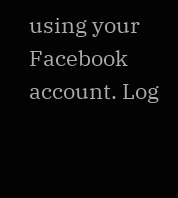using your Facebook account. Log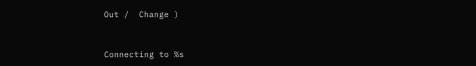Out /  Change )


Connecting to %s